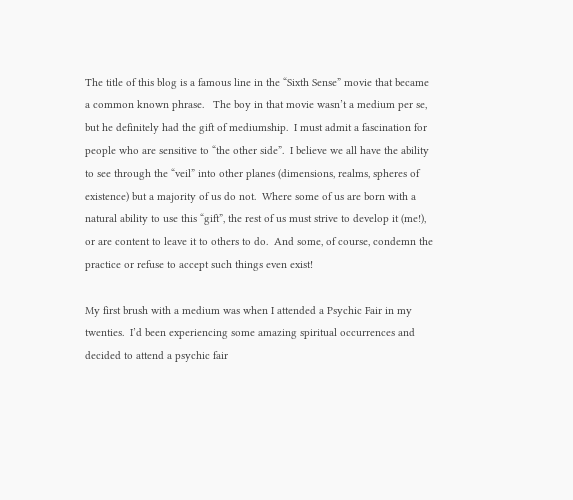The title of this blog is a famous line in the “Sixth Sense” movie that became a common known phrase.   The boy in that movie wasn’t a medium per se, but he definitely had the gift of mediumship.  I must admit a fascination for people who are sensitive to “the other side”.  I believe we all have the ability to see through the “veil” into other planes (dimensions, realms, spheres of existence) but a majority of us do not.  Where some of us are born with a natural ability to use this “gift”, the rest of us must strive to develop it (me!), or are content to leave it to others to do.  And some, of course, condemn the practice or refuse to accept such things even exist!

My first brush with a medium was when I attended a Psychic Fair in my twenties.  I’d been experiencing some amazing spiritual occurrences and decided to attend a psychic fair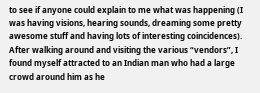to see if anyone could explain to me what was happening (I was having visions, hearing sounds, dreaming some pretty awesome stuff and having lots of interesting coincidences).  After walking around and visiting the various “vendors”, I found myself attracted to an Indian man who had a large crowd around him as he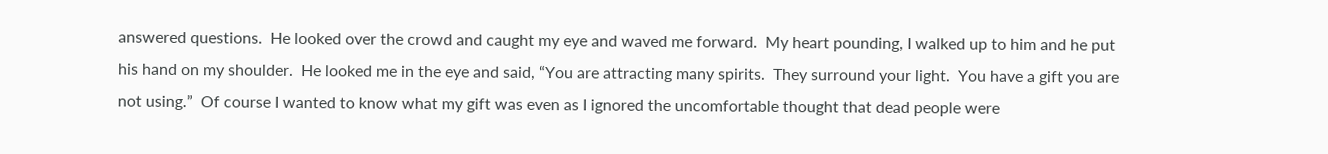answered questions.  He looked over the crowd and caught my eye and waved me forward.  My heart pounding, I walked up to him and he put his hand on my shoulder.  He looked me in the eye and said, “You are attracting many spirits.  They surround your light.  You have a gift you are not using.”  Of course I wanted to know what my gift was even as I ignored the uncomfortable thought that dead people were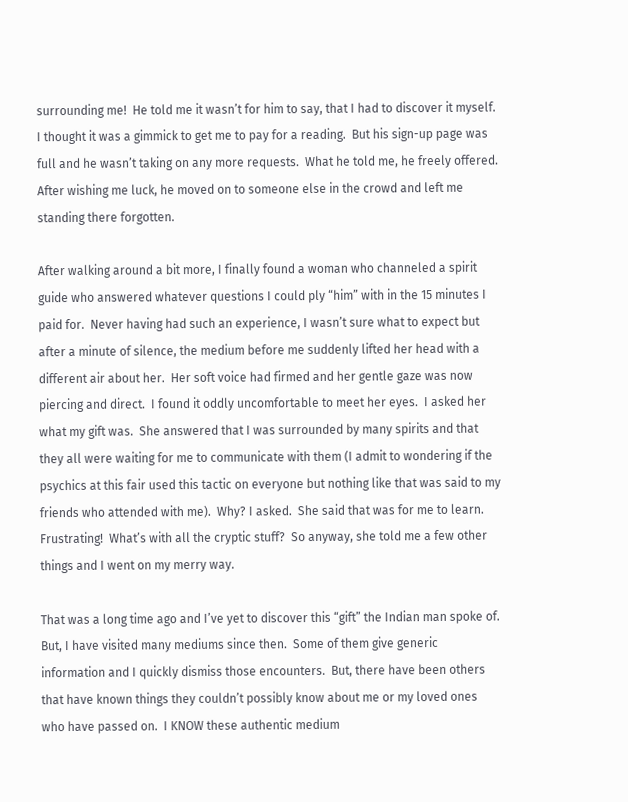surrounding me!  He told me it wasn’t for him to say, that I had to discover it myself.  I thought it was a gimmick to get me to pay for a reading.  But his sign-up page was full and he wasn’t taking on any more requests.  What he told me, he freely offered.  After wishing me luck, he moved on to someone else in the crowd and left me standing there forgotten.

After walking around a bit more, I finally found a woman who channeled a spirit guide who answered whatever questions I could ply “him” with in the 15 minutes I paid for.  Never having had such an experience, I wasn’t sure what to expect but after a minute of silence, the medium before me suddenly lifted her head with a different air about her.  Her soft voice had firmed and her gentle gaze was now piercing and direct.  I found it oddly uncomfortable to meet her eyes.  I asked her what my gift was.  She answered that I was surrounded by many spirits and that they all were waiting for me to communicate with them (I admit to wondering if the psychics at this fair used this tactic on everyone but nothing like that was said to my friends who attended with me).  Why? I asked.  She said that was for me to learn.  Frustrating!  What’s with all the cryptic stuff?  So anyway, she told me a few other things and I went on my merry way.

That was a long time ago and I’ve yet to discover this “gift” the Indian man spoke of.  But, I have visited many mediums since then.  Some of them give generic information and I quickly dismiss those encounters.  But, there have been others that have known things they couldn’t possibly know about me or my loved ones who have passed on.  I KNOW these authentic medium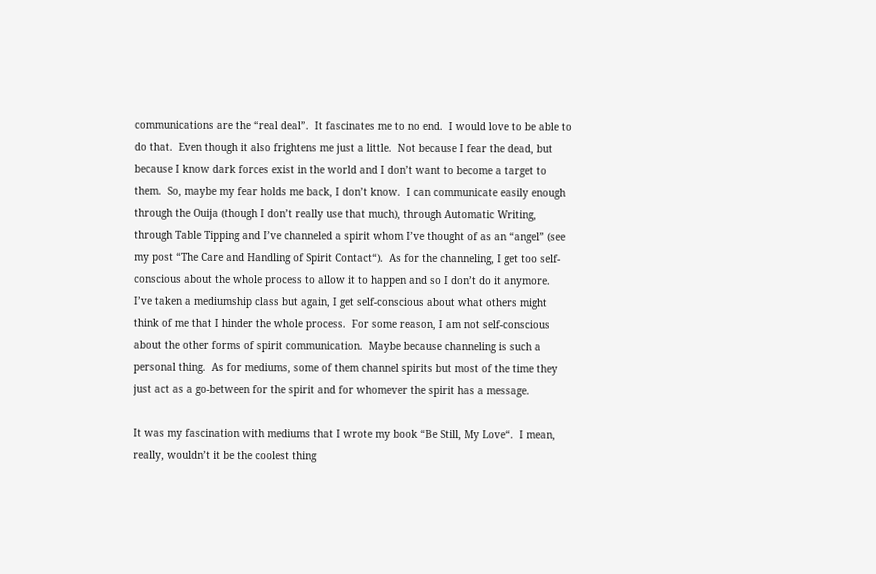communications are the “real deal”.  It fascinates me to no end.  I would love to be able to do that.  Even though it also frightens me just a little.  Not because I fear the dead, but because I know dark forces exist in the world and I don’t want to become a target to them.  So, maybe my fear holds me back, I don’t know.  I can communicate easily enough through the Ouija (though I don’t really use that much), through Automatic Writing, through Table Tipping and I’ve channeled a spirit whom I’ve thought of as an “angel” (see my post “The Care and Handling of Spirit Contact“).  As for the channeling, I get too self-conscious about the whole process to allow it to happen and so I don’t do it anymore.  I’ve taken a mediumship class but again, I get self-conscious about what others might think of me that I hinder the whole process.  For some reason, I am not self-conscious about the other forms of spirit communication.  Maybe because channeling is such a personal thing.  As for mediums, some of them channel spirits but most of the time they just act as a go-between for the spirit and for whomever the spirit has a message.

It was my fascination with mediums that I wrote my book “Be Still, My Love“.  I mean, really, wouldn’t it be the coolest thing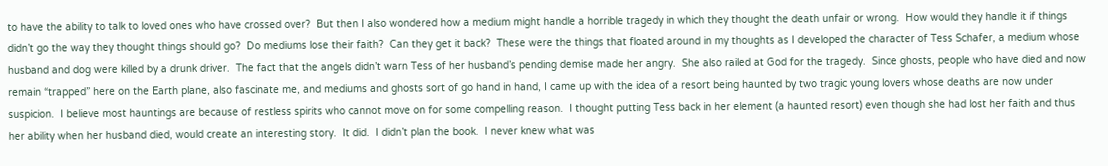to have the ability to talk to loved ones who have crossed over?  But then I also wondered how a medium might handle a horrible tragedy in which they thought the death unfair or wrong.  How would they handle it if things didn’t go the way they thought things should go?  Do mediums lose their faith?  Can they get it back?  These were the things that floated around in my thoughts as I developed the character of Tess Schafer, a medium whose husband and dog were killed by a drunk driver.  The fact that the angels didn’t warn Tess of her husband’s pending demise made her angry.  She also railed at God for the tragedy.  Since ghosts, people who have died and now remain “trapped” here on the Earth plane, also fascinate me, and mediums and ghosts sort of go hand in hand, I came up with the idea of a resort being haunted by two tragic young lovers whose deaths are now under suspicion.  I believe most hauntings are because of restless spirits who cannot move on for some compelling reason.  I thought putting Tess back in her element (a haunted resort) even though she had lost her faith and thus her ability when her husband died, would create an interesting story.  It did.  I didn’t plan the book.  I never knew what was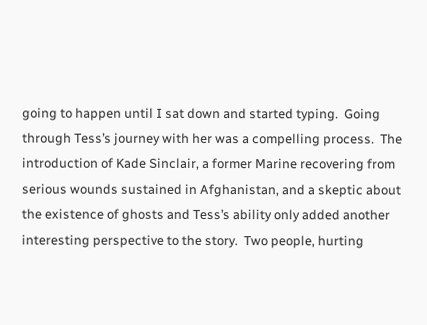going to happen until I sat down and started typing.  Going through Tess’s journey with her was a compelling process.  The introduction of Kade Sinclair, a former Marine recovering from serious wounds sustained in Afghanistan, and a skeptic about the existence of ghosts and Tess’s ability only added another interesting perspective to the story.  Two people, hurting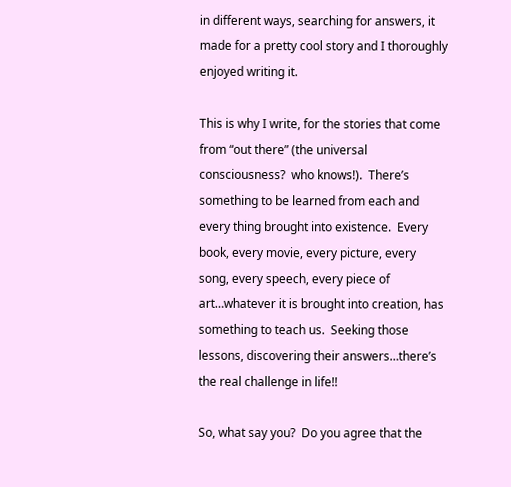in different ways, searching for answers, it made for a pretty cool story and I thoroughly enjoyed writing it.

This is why I write, for the stories that come from “out there” (the universal consciousness?  who knows!).  There’s something to be learned from each and every thing brought into existence.  Every book, every movie, every picture, every  song, every speech, every piece of art…whatever it is brought into creation, has something to teach us.  Seeking those lessons, discovering their answers…there’s the real challenge in life!!

So, what say you?  Do you agree that the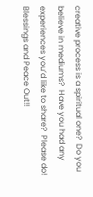creative process is a spiritual one?  Do you believe in mediums?  Have you had any experiences you’d like to share?  Please do!  Blessings and Peace Out!!